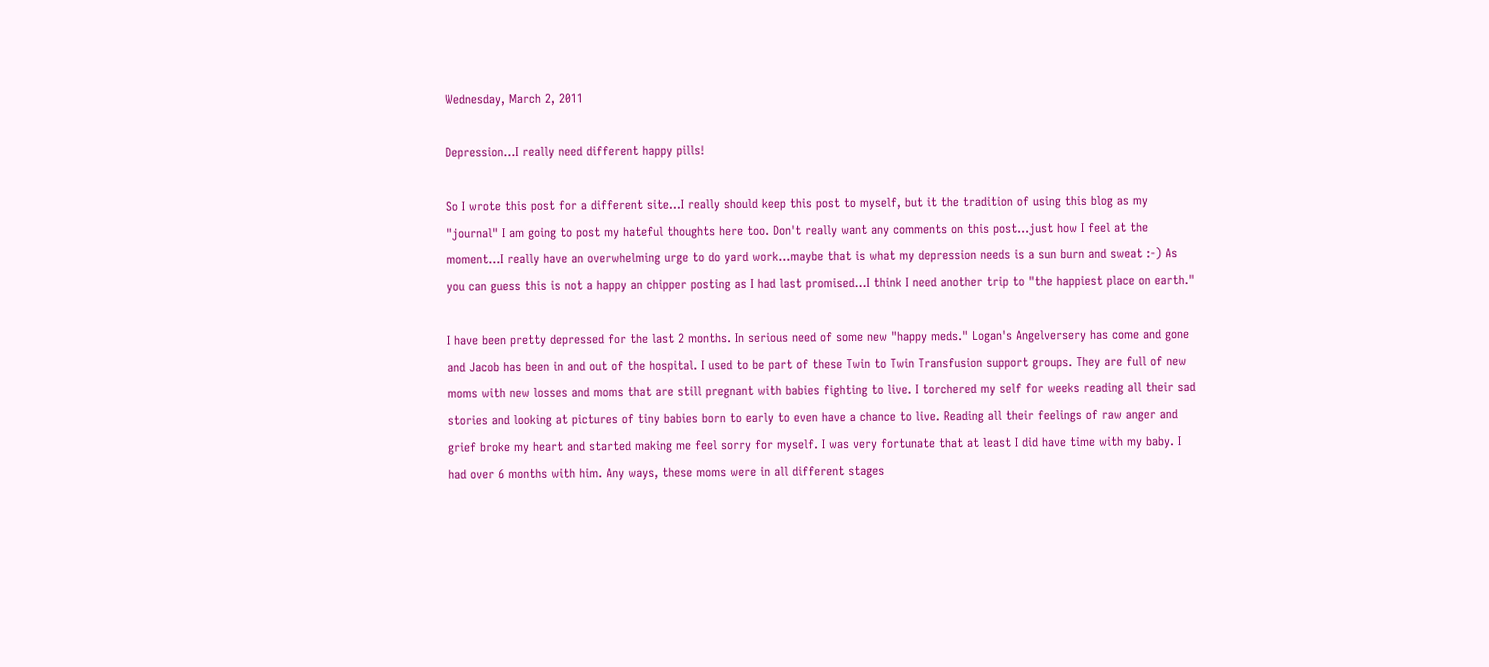Wednesday, March 2, 2011

Depression...I really need different happy pills!

So I wrote this post for a different site...I really should keep this post to myself, but it the tradition of using this blog as my "journal" I am going to post my hateful thoughts here too. Don't really want any comments on this post...just how I feel at the moment...I really have an overwhelming urge to do yard work...maybe that is what my depression needs is a sun burn and sweat :-) As you can guess this is not a happy an chipper posting as I had last promised...I think I need another trip to "the happiest place on earth."

I have been pretty depressed for the last 2 months. In serious need of some new "happy meds." Logan's Angelversery has come and gone and Jacob has been in and out of the hospital. I used to be part of these Twin to Twin Transfusion support groups. They are full of new moms with new losses and moms that are still pregnant with babies fighting to live. I torchered my self for weeks reading all their sad stories and looking at pictures of tiny babies born to early to even have a chance to live. Reading all their feelings of raw anger and grief broke my heart and started making me feel sorry for myself. I was very fortunate that at least I did have time with my baby. I had over 6 months with him. Any ways, these moms were in all different stages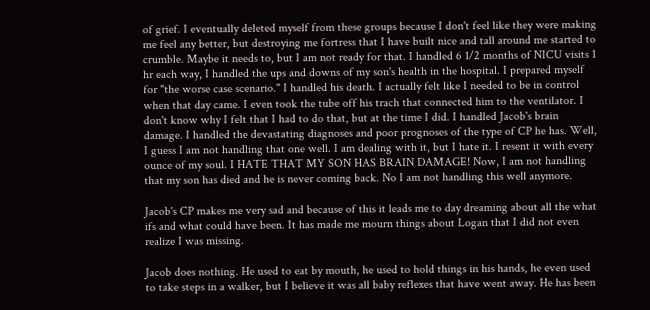of grief. I eventually deleted myself from these groups because I don't feel like they were making me feel any better, but destroying me fortress that I have built nice and tall around me started to crumble. Maybe it needs to, but I am not ready for that. I handled 6 1/2 months of NICU visits 1 hr each way, I handled the ups and downs of my son's health in the hospital. I prepared myself for "the worse case scenario." I handled his death. I actually felt like I needed to be in control when that day came. I even took the tube off his trach that connected him to the ventilator. I don't know why I felt that I had to do that, but at the time I did. I handled Jacob's brain damage. I handled the devastating diagnoses and poor prognoses of the type of CP he has. Well, I guess I am not handling that one well. I am dealing with it, but I hate it. I resent it with every ounce of my soul. I HATE THAT MY SON HAS BRAIN DAMAGE! Now, I am not handling that my son has died and he is never coming back. No I am not handling this well anymore.

Jacob's CP makes me very sad and because of this it leads me to day dreaming about all the what ifs and what could have been. It has made me mourn things about Logan that I did not even realize I was missing.

Jacob does nothing. He used to eat by mouth, he used to hold things in his hands, he even used to take steps in a walker, but I believe it was all baby reflexes that have went away. He has been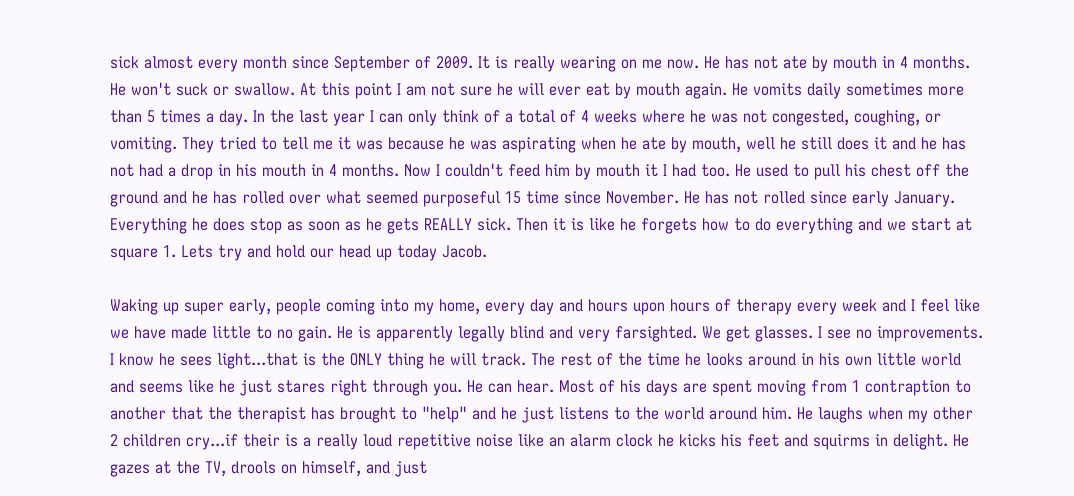sick almost every month since September of 2009. It is really wearing on me now. He has not ate by mouth in 4 months. He won't suck or swallow. At this point I am not sure he will ever eat by mouth again. He vomits daily sometimes more than 5 times a day. In the last year I can only think of a total of 4 weeks where he was not congested, coughing, or vomiting. They tried to tell me it was because he was aspirating when he ate by mouth, well he still does it and he has not had a drop in his mouth in 4 months. Now I couldn't feed him by mouth it I had too. He used to pull his chest off the ground and he has rolled over what seemed purposeful 15 time since November. He has not rolled since early January. Everything he does stop as soon as he gets REALLY sick. Then it is like he forgets how to do everything and we start at square 1. Lets try and hold our head up today Jacob.

Waking up super early, people coming into my home, every day and hours upon hours of therapy every week and I feel like we have made little to no gain. He is apparently legally blind and very farsighted. We get glasses. I see no improvements. I know he sees light...that is the ONLY thing he will track. The rest of the time he looks around in his own little world and seems like he just stares right through you. He can hear. Most of his days are spent moving from 1 contraption to another that the therapist has brought to "help" and he just listens to the world around him. He laughs when my other 2 children cry...if their is a really loud repetitive noise like an alarm clock he kicks his feet and squirms in delight. He gazes at the TV, drools on himself, and just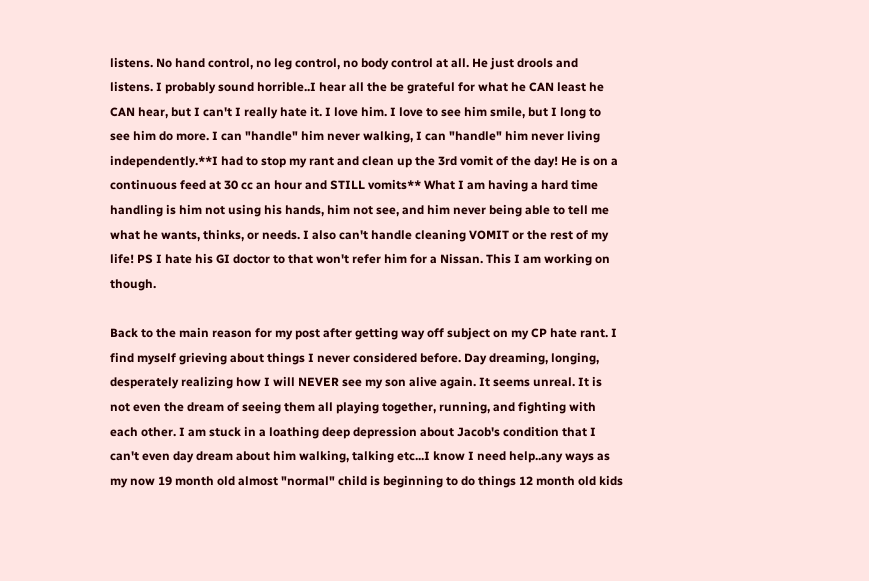listens. No hand control, no leg control, no body control at all. He just drools and listens. I probably sound horrible..I hear all the be grateful for what he CAN least he CAN hear, but I can't I really hate it. I love him. I love to see him smile, but I long to see him do more. I can "handle" him never walking, I can "handle" him never living independently.**I had to stop my rant and clean up the 3rd vomit of the day! He is on a continuous feed at 30 cc an hour and STILL vomits** What I am having a hard time handling is him not using his hands, him not see, and him never being able to tell me what he wants, thinks, or needs. I also can't handle cleaning VOMIT or the rest of my life! PS I hate his GI doctor to that won't refer him for a Nissan. This I am working on though.

Back to the main reason for my post after getting way off subject on my CP hate rant. I find myself grieving about things I never considered before. Day dreaming, longing, desperately realizing how I will NEVER see my son alive again. It seems unreal. It is not even the dream of seeing them all playing together, running, and fighting with each other. I am stuck in a loathing deep depression about Jacob's condition that I can't even day dream about him walking, talking etc...I know I need help..any ways as my now 19 month old almost "normal" child is beginning to do things 12 month old kids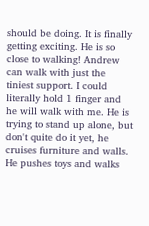should be doing. It is finally getting exciting. He is so close to walking! Andrew can walk with just the tiniest support. I could literally hold 1 finger and he will walk with me. He is trying to stand up alone, but don't quite do it yet, he cruises furniture and walls. He pushes toys and walks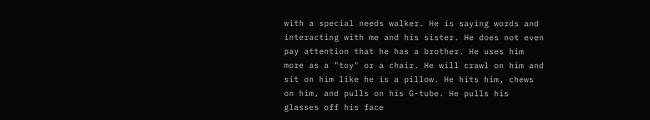with a special needs walker. He is saying words and interacting with me and his sister. He does not even pay attention that he has a brother. He uses him more as a "toy" or a chair. He will crawl on him and sit on him like he is a pillow. He hits him, chews on him, and pulls on his G-tube. He pulls his glasses off his face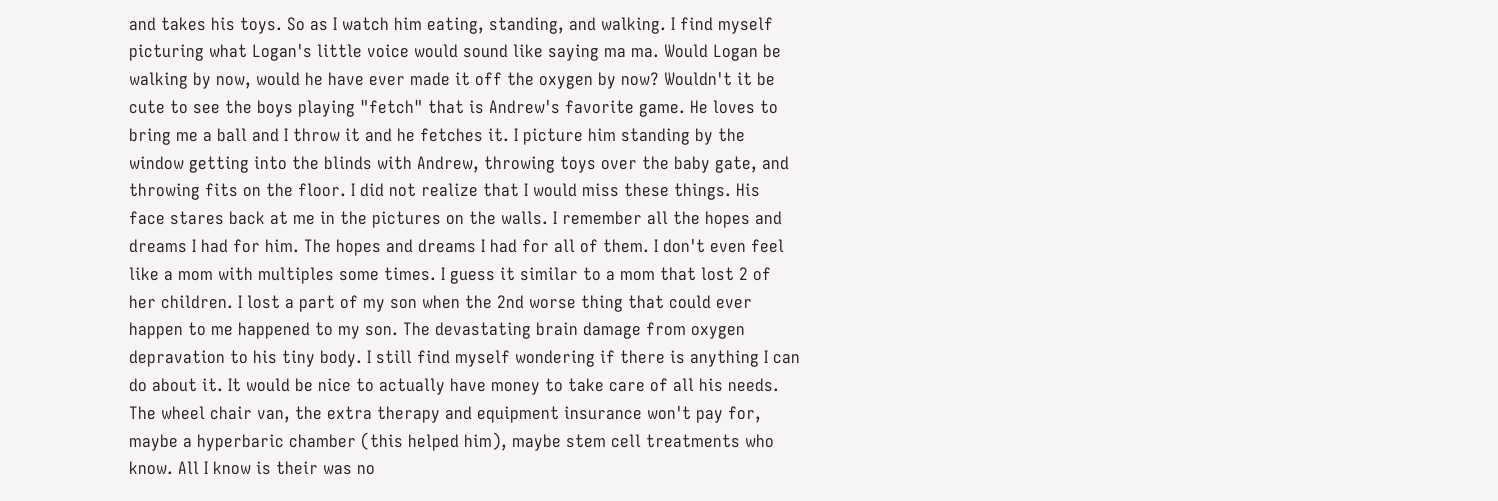and takes his toys. So as I watch him eating, standing, and walking. I find myself picturing what Logan's little voice would sound like saying ma ma. Would Logan be walking by now, would he have ever made it off the oxygen by now? Wouldn't it be cute to see the boys playing "fetch" that is Andrew's favorite game. He loves to bring me a ball and I throw it and he fetches it. I picture him standing by the window getting into the blinds with Andrew, throwing toys over the baby gate, and throwing fits on the floor. I did not realize that I would miss these things. His face stares back at me in the pictures on the walls. I remember all the hopes and dreams I had for him. The hopes and dreams I had for all of them. I don't even feel like a mom with multiples some times. I guess it similar to a mom that lost 2 of her children. I lost a part of my son when the 2nd worse thing that could ever happen to me happened to my son. The devastating brain damage from oxygen depravation to his tiny body. I still find myself wondering if there is anything I can do about it. It would be nice to actually have money to take care of all his needs. The wheel chair van, the extra therapy and equipment insurance won't pay for, maybe a hyperbaric chamber (this helped him), maybe stem cell treatments who know. All I know is their was no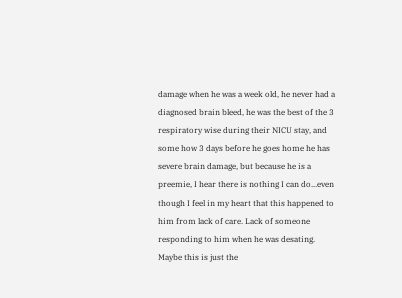damage when he was a week old, he never had a diagnosed brain bleed, he was the best of the 3 respiratory wise during their NICU stay, and some how 3 days before he goes home he has severe brain damage, but because he is a preemie, I hear there is nothing I can do...even though I feel in my heart that this happened to him from lack of care. Lack of someone responding to him when he was desating. Maybe this is just the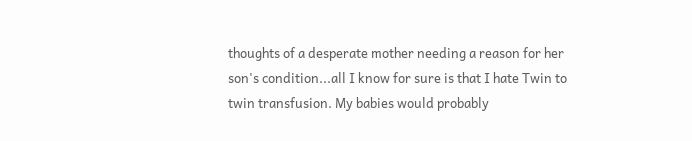thoughts of a desperate mother needing a reason for her son's condition...all I know for sure is that I hate Twin to twin transfusion. My babies would probably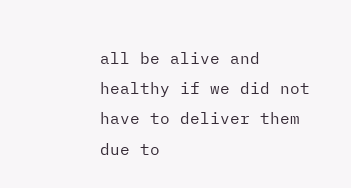all be alive and healthy if we did not have to deliver them due to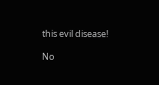this evil disease!

No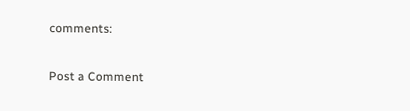comments:

Post a Comment